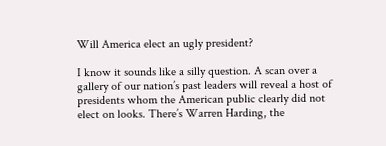Will America elect an ugly president?

I know it sounds like a silly question. A scan over a gallery of our nation’s past leaders will reveal a host of presidents whom the American public clearly did not elect on looks. There’s Warren Harding, the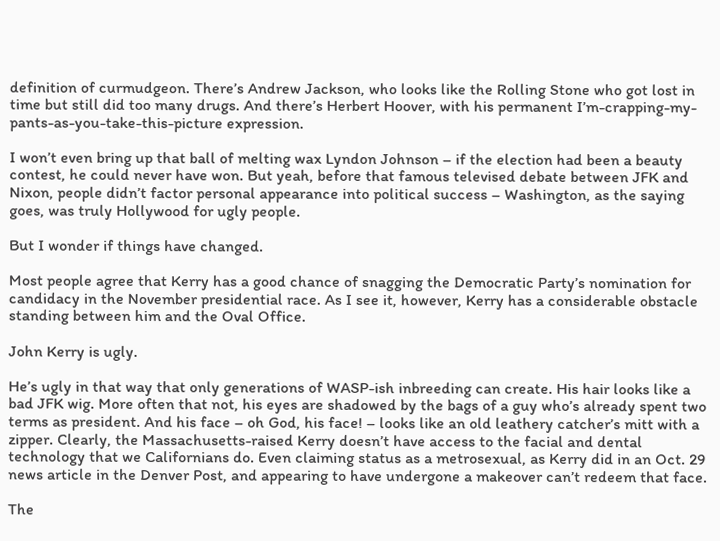definition of curmudgeon. There’s Andrew Jackson, who looks like the Rolling Stone who got lost in time but still did too many drugs. And there’s Herbert Hoover, with his permanent I’m-crapping-my-pants-as-you-take-this-picture expression.

I won’t even bring up that ball of melting wax Lyndon Johnson – if the election had been a beauty contest, he could never have won. But yeah, before that famous televised debate between JFK and Nixon, people didn’t factor personal appearance into political success – Washington, as the saying goes, was truly Hollywood for ugly people.

But I wonder if things have changed.

Most people agree that Kerry has a good chance of snagging the Democratic Party’s nomination for candidacy in the November presidential race. As I see it, however, Kerry has a considerable obstacle standing between him and the Oval Office.

John Kerry is ugly.

He’s ugly in that way that only generations of WASP-ish inbreeding can create. His hair looks like a bad JFK wig. More often that not, his eyes are shadowed by the bags of a guy who’s already spent two terms as president. And his face – oh God, his face! – looks like an old leathery catcher’s mitt with a zipper. Clearly, the Massachusetts-raised Kerry doesn’t have access to the facial and dental technology that we Californians do. Even claiming status as a metrosexual, as Kerry did in an Oct. 29 news article in the Denver Post, and appearing to have undergone a makeover can’t redeem that face.

The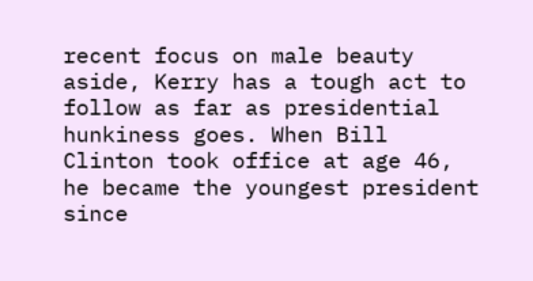recent focus on male beauty aside, Kerry has a tough act to follow as far as presidential hunkiness goes. When Bill Clinton took office at age 46, he became the youngest president since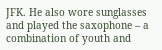JFK. He also wore sunglasses and played the saxophone – a combination of youth and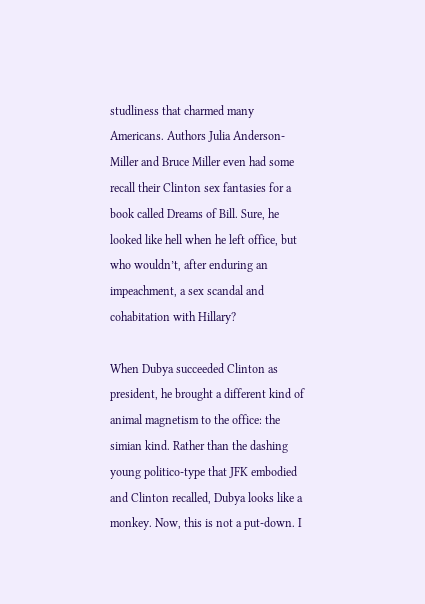studliness that charmed many Americans. Authors Julia Anderson-Miller and Bruce Miller even had some recall their Clinton sex fantasies for a book called Dreams of Bill. Sure, he looked like hell when he left office, but who wouldn’t, after enduring an impeachment, a sex scandal and cohabitation with Hillary?

When Dubya succeeded Clinton as president, he brought a different kind of animal magnetism to the office: the simian kind. Rather than the dashing young politico-type that JFK embodied and Clinton recalled, Dubya looks like a monkey. Now, this is not a put-down. I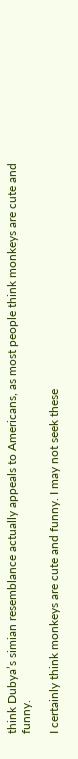think Dubya’s simian resemblance actually appeals to Americans, as most people think monkeys are cute and funny.

I certainly think monkeys are cute and funny. I may not seek these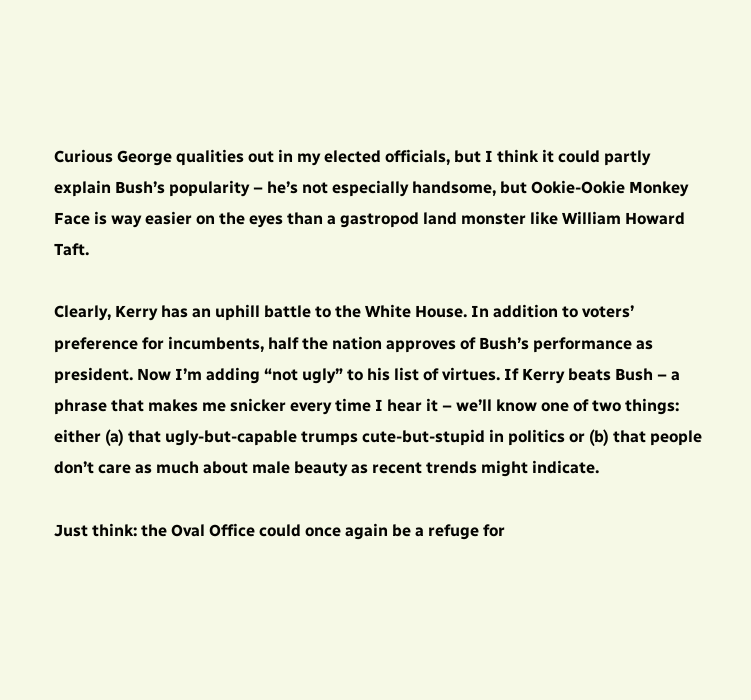Curious George qualities out in my elected officials, but I think it could partly explain Bush’s popularity – he’s not especially handsome, but Ookie-Ookie Monkey Face is way easier on the eyes than a gastropod land monster like William Howard Taft.

Clearly, Kerry has an uphill battle to the White House. In addition to voters’ preference for incumbents, half the nation approves of Bush’s performance as president. Now I’m adding “not ugly” to his list of virtues. If Kerry beats Bush – a phrase that makes me snicker every time I hear it – we’ll know one of two things: either (a) that ugly-but-capable trumps cute-but-stupid in politics or (b) that people don’t care as much about male beauty as recent trends might indicate.

Just think: the Oval Office could once again be a refuge for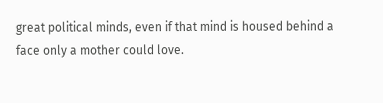great political minds, even if that mind is housed behind a face only a mother could love.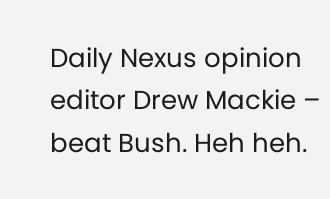Daily Nexus opinion editor Drew Mackie – beat Bush. Heh heh.